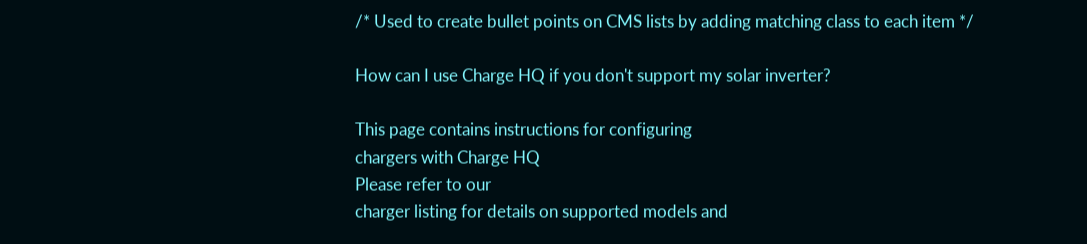/* Used to create bullet points on CMS lists by adding matching class to each item */

How can I use Charge HQ if you don't support my solar inverter?

This page contains instructions for configuring
chargers with Charge HQ
Please refer to our
charger listing for details on supported models and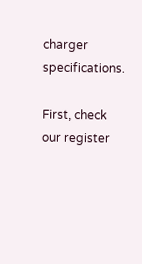charger specifications.

First, check our register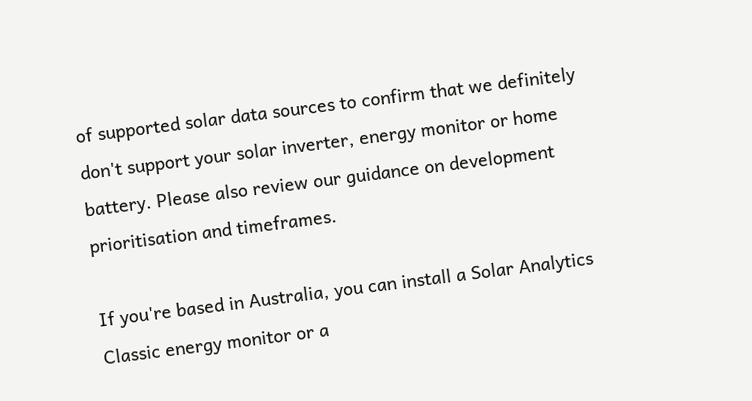of supported solar data sources to confirm that we definitely don't support your solar inverter, energy monitor or home battery. Please also review our guidance on development prioritisation and timeframes.

If you're based in Australia, you can install a Solar Analytics Classic energy monitor or a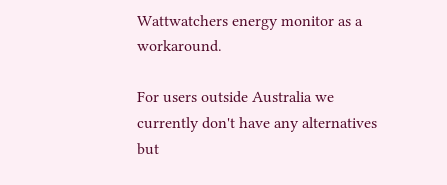Wattwatchers energy monitor as a workaround.

For users outside Australia we currently don't have any alternatives but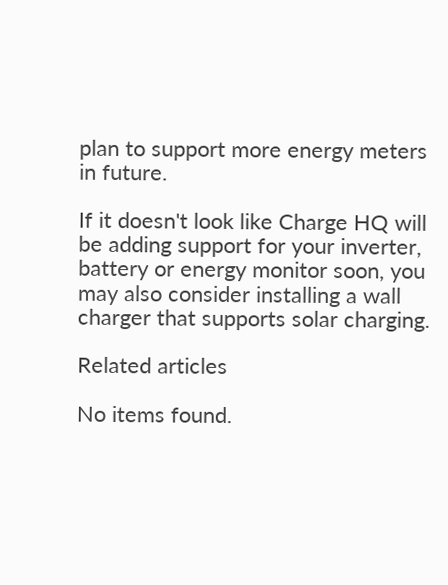plan to support more energy meters in future.

If it doesn't look like Charge HQ will be adding support for your inverter, battery or energy monitor soon, you may also consider installing a wall charger that supports solar charging.

Related articles

No items found.